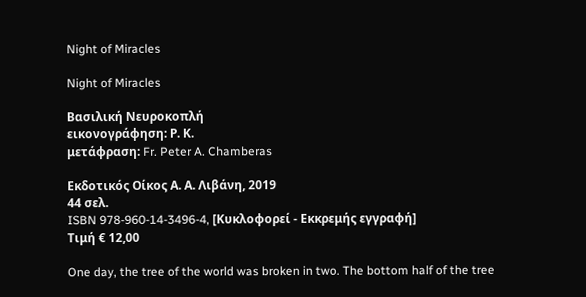Night of Miracles

Night of Miracles

Βασιλική Νευροκοπλή
εικονογράφηση: Ρ. Κ.
μετάφραση: Fr. Peter A. Chamberas

Εκδοτικός Οίκος Α. Α. Λιβάνη, 2019
44 σελ.
ISBN 978-960-14-3496-4, [Κυκλοφορεί - Εκκρεμής εγγραφή]
Τιμή € 12,00

One day, the tree of the world was broken in two. The bottom half of the tree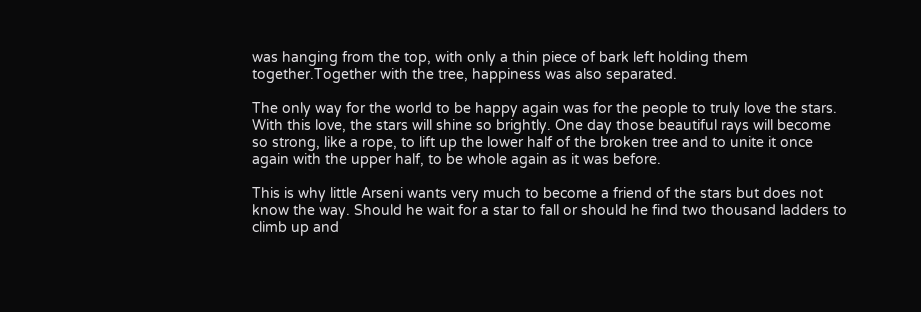was hanging from the top, with only a thin piece of bark left holding them together.Together with the tree, happiness was also separated.

The only way for the world to be happy again was for the people to truly love the stars. With this love, the stars will shine so brightly. One day those beautiful rays will become so strong, like a rope, to lift up the lower half of the broken tree and to unite it once again with the upper half, to be whole again as it was before.

This is why little Arseni wants very much to become a friend of the stars but does not know the way. Should he wait for a star to fall or should he find two thousand ladders to climb up and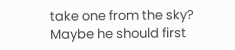take one from the sky? Maybe he should first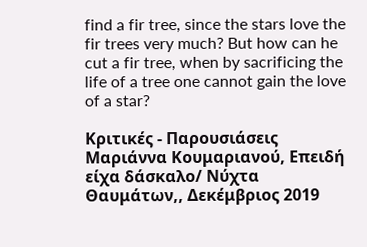find a fir tree, since the stars love the fir trees very much? But how can he cut a fir tree, when by sacrificing the life of a tree one cannot gain the love of a star?

Κριτικές - Παρουσιάσεις
Μαριάννα Κουμαριανού, Επειδή είχα δάσκαλο/ Νύχτα Θαυμάτων,, Δεκέμβριος 2019